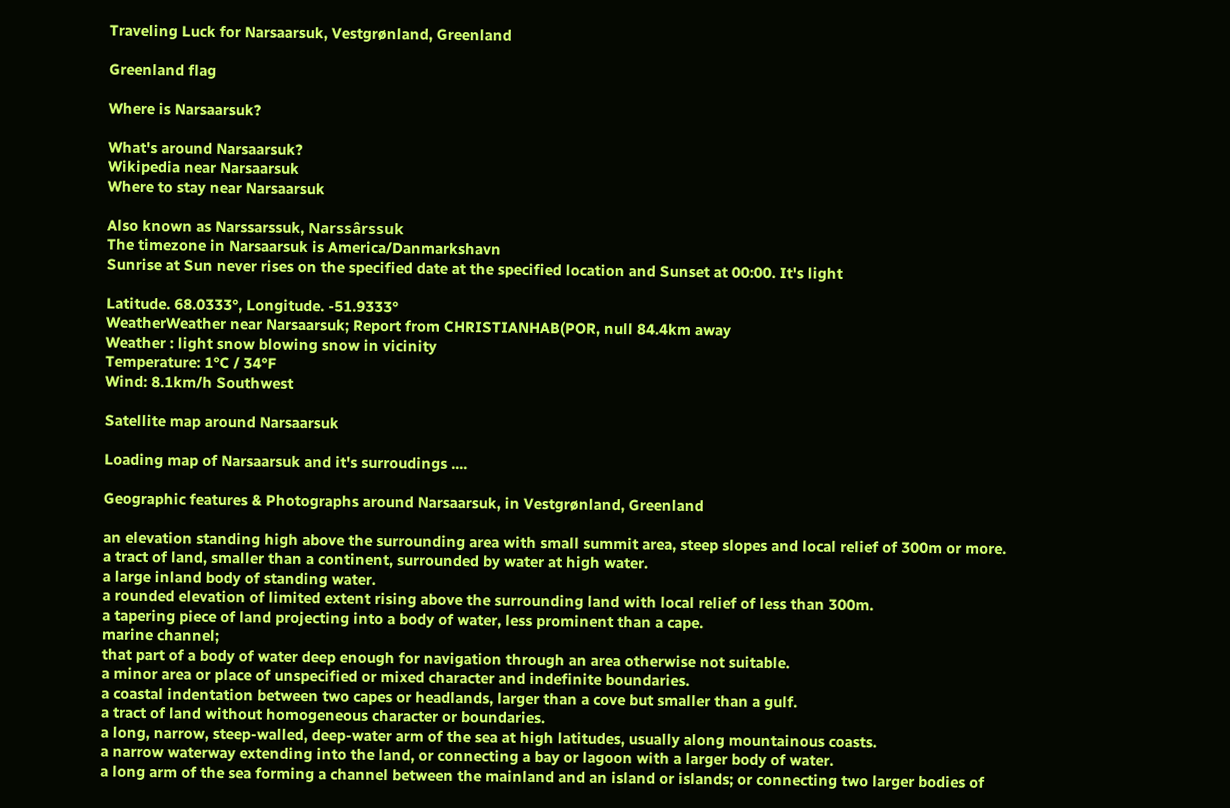Traveling Luck for Narsaarsuk, Vestgrønland, Greenland

Greenland flag

Where is Narsaarsuk?

What's around Narsaarsuk?
Wikipedia near Narsaarsuk
Where to stay near Narsaarsuk

Also known as Narssarssuk, Narssârssuk
The timezone in Narsaarsuk is America/Danmarkshavn
Sunrise at Sun never rises on the specified date at the specified location and Sunset at 00:00. It's light

Latitude. 68.0333°, Longitude. -51.9333°
WeatherWeather near Narsaarsuk; Report from CHRISTIANHAB(POR, null 84.4km away
Weather : light snow blowing snow in vicinity
Temperature: 1°C / 34°F
Wind: 8.1km/h Southwest

Satellite map around Narsaarsuk

Loading map of Narsaarsuk and it's surroudings ....

Geographic features & Photographs around Narsaarsuk, in Vestgrønland, Greenland

an elevation standing high above the surrounding area with small summit area, steep slopes and local relief of 300m or more.
a tract of land, smaller than a continent, surrounded by water at high water.
a large inland body of standing water.
a rounded elevation of limited extent rising above the surrounding land with local relief of less than 300m.
a tapering piece of land projecting into a body of water, less prominent than a cape.
marine channel;
that part of a body of water deep enough for navigation through an area otherwise not suitable.
a minor area or place of unspecified or mixed character and indefinite boundaries.
a coastal indentation between two capes or headlands, larger than a cove but smaller than a gulf.
a tract of land without homogeneous character or boundaries.
a long, narrow, steep-walled, deep-water arm of the sea at high latitudes, usually along mountainous coasts.
a narrow waterway extending into the land, or connecting a bay or lagoon with a larger body of water.
a long arm of the sea forming a channel between the mainland and an island or islands; or connecting two larger bodies of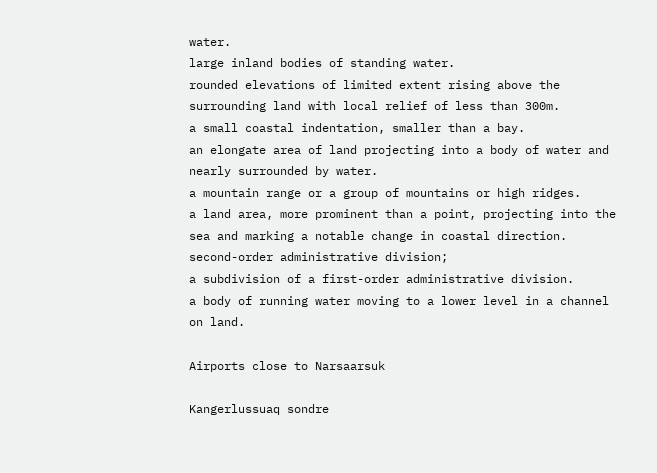water.
large inland bodies of standing water.
rounded elevations of limited extent rising above the surrounding land with local relief of less than 300m.
a small coastal indentation, smaller than a bay.
an elongate area of land projecting into a body of water and nearly surrounded by water.
a mountain range or a group of mountains or high ridges.
a land area, more prominent than a point, projecting into the sea and marking a notable change in coastal direction.
second-order administrative division;
a subdivision of a first-order administrative division.
a body of running water moving to a lower level in a channel on land.

Airports close to Narsaarsuk

Kangerlussuaq sondre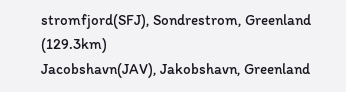stromfjord(SFJ), Sondrestrom, Greenland (129.3km)
Jacobshavn(JAV), Jakobshavn, Greenland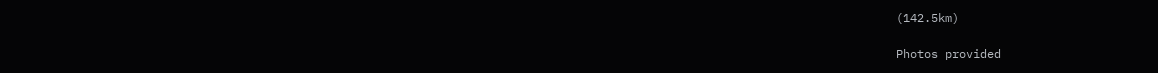(142.5km)

Photos provided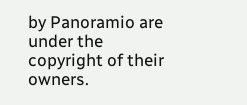by Panoramio are under the copyright of their owners.